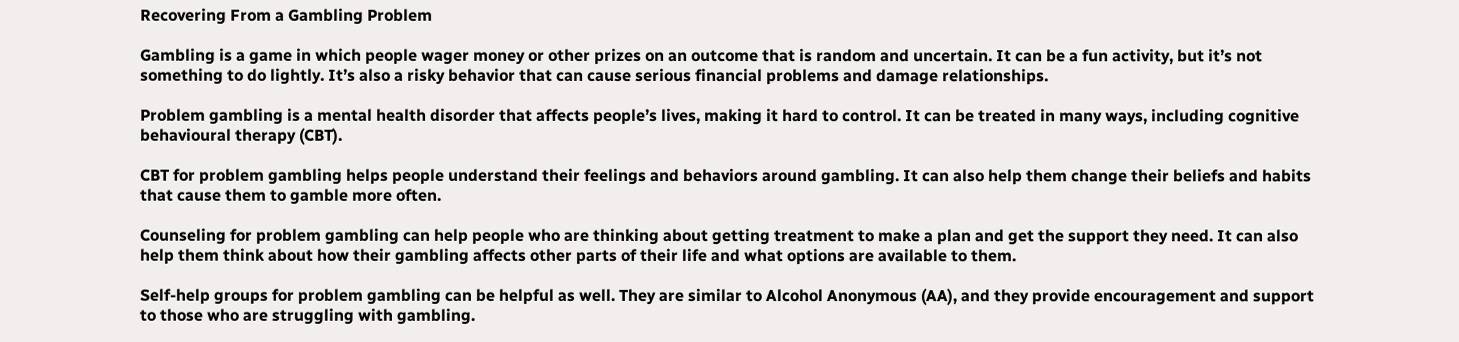Recovering From a Gambling Problem

Gambling is a game in which people wager money or other prizes on an outcome that is random and uncertain. It can be a fun activity, but it’s not something to do lightly. It’s also a risky behavior that can cause serious financial problems and damage relationships.

Problem gambling is a mental health disorder that affects people’s lives, making it hard to control. It can be treated in many ways, including cognitive behavioural therapy (CBT).

CBT for problem gambling helps people understand their feelings and behaviors around gambling. It can also help them change their beliefs and habits that cause them to gamble more often.

Counseling for problem gambling can help people who are thinking about getting treatment to make a plan and get the support they need. It can also help them think about how their gambling affects other parts of their life and what options are available to them.

Self-help groups for problem gambling can be helpful as well. They are similar to Alcohol Anonymous (AA), and they provide encouragement and support to those who are struggling with gambling.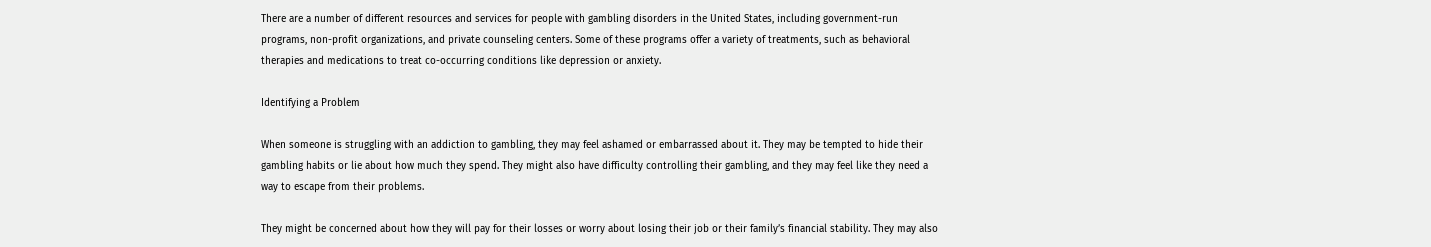There are a number of different resources and services for people with gambling disorders in the United States, including government-run programs, non-profit organizations, and private counseling centers. Some of these programs offer a variety of treatments, such as behavioral therapies and medications to treat co-occurring conditions like depression or anxiety.

Identifying a Problem

When someone is struggling with an addiction to gambling, they may feel ashamed or embarrassed about it. They may be tempted to hide their gambling habits or lie about how much they spend. They might also have difficulty controlling their gambling, and they may feel like they need a way to escape from their problems.

They might be concerned about how they will pay for their losses or worry about losing their job or their family’s financial stability. They may also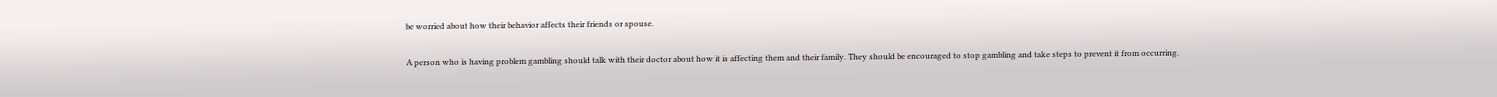be worried about how their behavior affects their friends or spouse.

A person who is having problem gambling should talk with their doctor about how it is affecting them and their family. They should be encouraged to stop gambling and take steps to prevent it from occurring.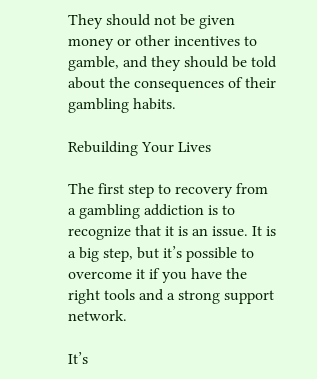They should not be given money or other incentives to gamble, and they should be told about the consequences of their gambling habits.

Rebuilding Your Lives

The first step to recovery from a gambling addiction is to recognize that it is an issue. It is a big step, but it’s possible to overcome it if you have the right tools and a strong support network.

It’s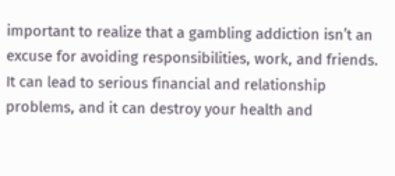important to realize that a gambling addiction isn’t an excuse for avoiding responsibilities, work, and friends. It can lead to serious financial and relationship problems, and it can destroy your health and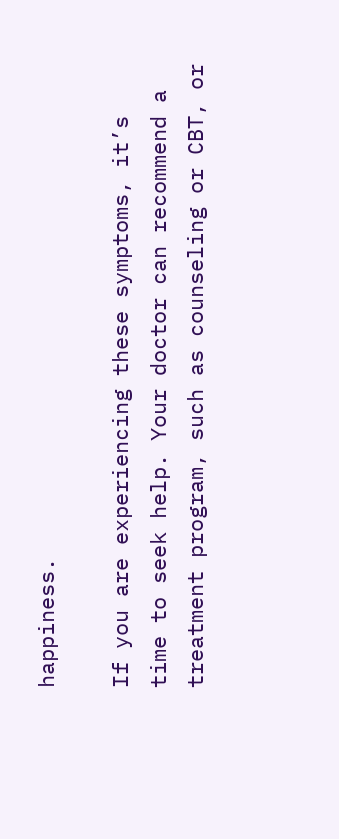happiness.

If you are experiencing these symptoms, it’s time to seek help. Your doctor can recommend a treatment program, such as counseling or CBT, or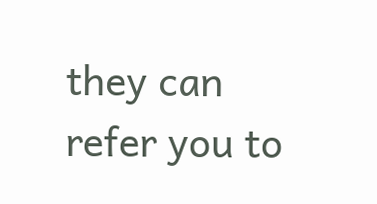they can refer you to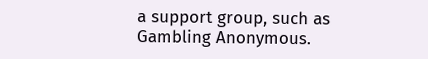a support group, such as Gambling Anonymous.